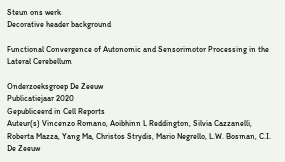Steun ons werk
Decorative header background

Functional Convergence of Autonomic and Sensorimotor Processing in the Lateral Cerebellum

Onderzoeksgroep De Zeeuw
Publicatiejaar 2020
Gepubliceerd in Cell Reports
Auteur(s) Vincenzo Romano, Aoibhinn L Reddington, Silvia Cazzanelli, Roberta Mazza, Yang Ma, Christos Strydis, Mario Negrello, L.W. Bosman, C.I. De Zeeuw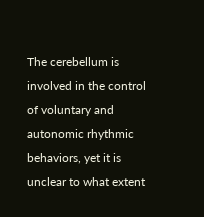The cerebellum is involved in the control of voluntary and autonomic rhythmic behaviors, yet it is unclear to what extent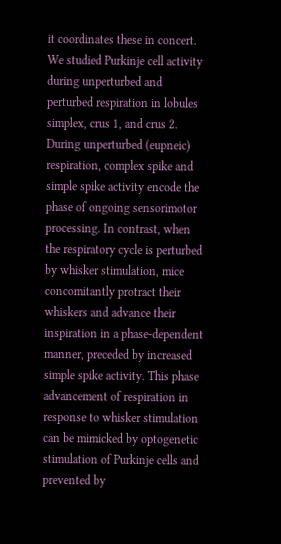it coordinates these in concert. We studied Purkinje cell activity during unperturbed and perturbed respiration in lobules simplex, crus 1, and crus 2. During unperturbed (eupneic) respiration, complex spike and simple spike activity encode the phase of ongoing sensorimotor processing. In contrast, when the respiratory cycle is perturbed by whisker stimulation, mice concomitantly protract their whiskers and advance their inspiration in a phase-dependent manner, preceded by increased simple spike activity. This phase advancement of respiration in response to whisker stimulation can be mimicked by optogenetic stimulation of Purkinje cells and prevented by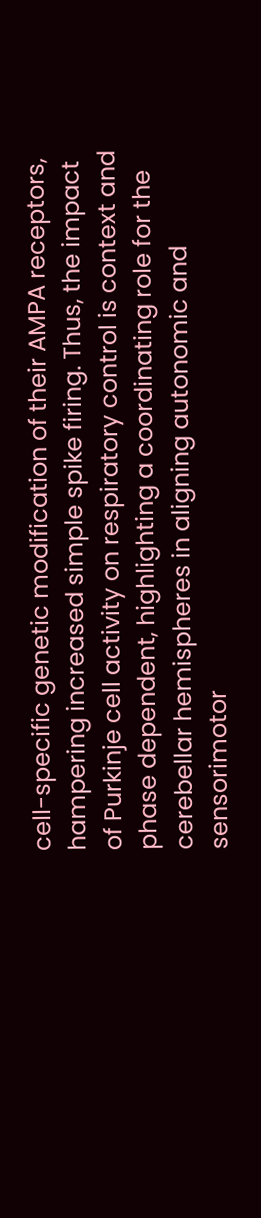cell-specific genetic modification of their AMPA receptors, hampering increased simple spike firing. Thus, the impact of Purkinje cell activity on respiratory control is context and phase dependent, highlighting a coordinating role for the cerebellar hemispheres in aligning autonomic and sensorimotor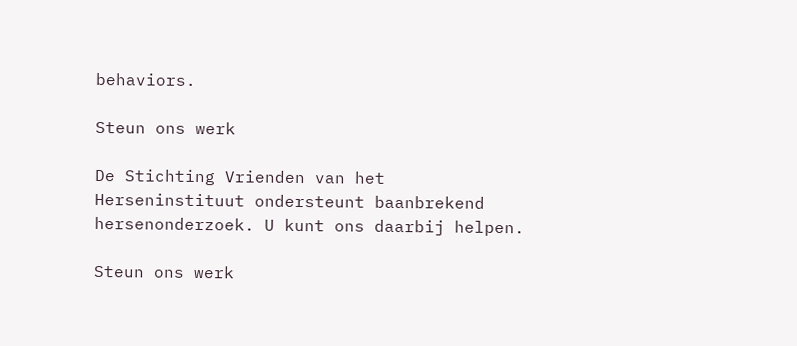behaviors.

Steun ons werk

De Stichting Vrienden van het Herseninstituut ondersteunt baanbrekend hersenonderzoek. U kunt ons daarbij helpen.

Steun ons werk